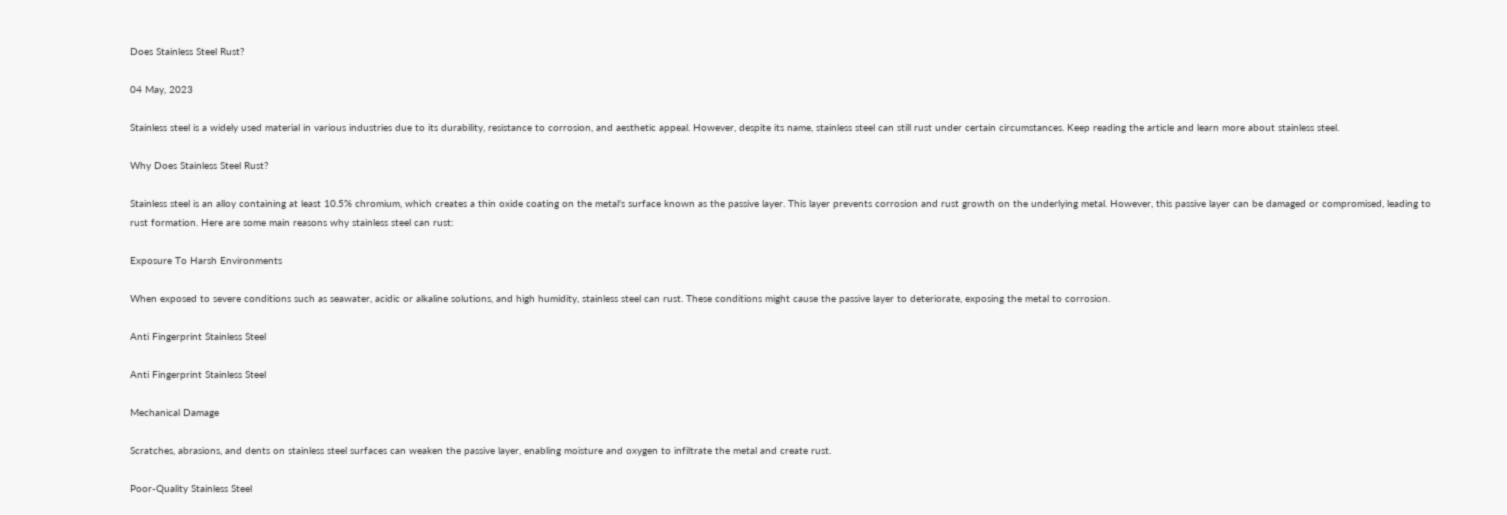Does Stainless Steel Rust?

04 May, 2023

Stainless steel is a widely used material in various industries due to its durability, resistance to corrosion, and aesthetic appeal. However, despite its name, stainless steel can still rust under certain circumstances. Keep reading the article and learn more about stainless steel.

Why Does Stainless Steel Rust?

Stainless steel is an alloy containing at least 10.5% chromium, which creates a thin oxide coating on the metal's surface known as the passive layer. This layer prevents corrosion and rust growth on the underlying metal. However, this passive layer can be damaged or compromised, leading to rust formation. Here are some main reasons why stainless steel can rust:

Exposure To Harsh Environments

When exposed to severe conditions such as seawater, acidic or alkaline solutions, and high humidity, stainless steel can rust. These conditions might cause the passive layer to deteriorate, exposing the metal to corrosion.

Anti Fingerprint Stainless Steel

Anti Fingerprint Stainless Steel

Mechanical Damage

Scratches, abrasions, and dents on stainless steel surfaces can weaken the passive layer, enabling moisture and oxygen to infiltrate the metal and create rust.

Poor-Quality Stainless Steel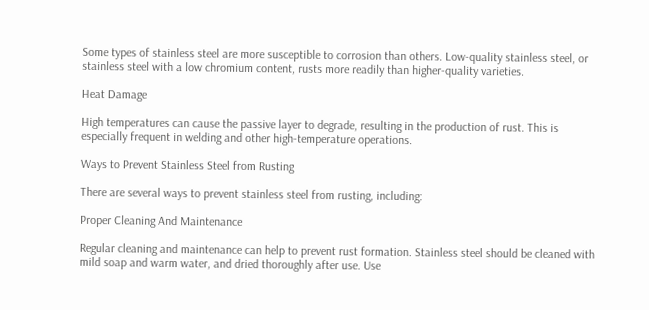Some types of stainless steel are more susceptible to corrosion than others. Low-quality stainless steel, or stainless steel with a low chromium content, rusts more readily than higher-quality varieties.

Heat Damage

High temperatures can cause the passive layer to degrade, resulting in the production of rust. This is especially frequent in welding and other high-temperature operations.

Ways to Prevent Stainless Steel from Rusting

There are several ways to prevent stainless steel from rusting, including:

Proper Cleaning And Maintenance

Regular cleaning and maintenance can help to prevent rust formation. Stainless steel should be cleaned with mild soap and warm water, and dried thoroughly after use. Use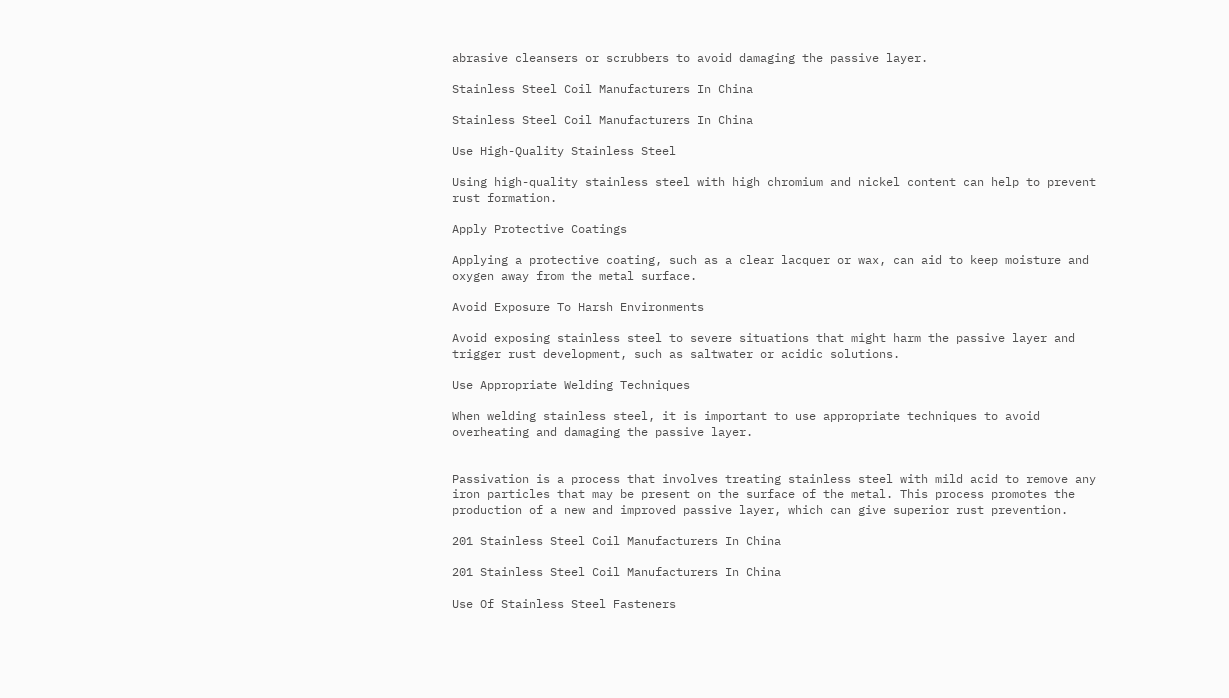abrasive cleansers or scrubbers to avoid damaging the passive layer.

Stainless Steel Coil Manufacturers In China

Stainless Steel Coil Manufacturers In China

Use High-Quality Stainless Steel

Using high-quality stainless steel with high chromium and nickel content can help to prevent rust formation.

Apply Protective Coatings

Applying a protective coating, such as a clear lacquer or wax, can aid to keep moisture and oxygen away from the metal surface.

Avoid Exposure To Harsh Environments

Avoid exposing stainless steel to severe situations that might harm the passive layer and trigger rust development, such as saltwater or acidic solutions.

Use Appropriate Welding Techniques

When welding stainless steel, it is important to use appropriate techniques to avoid overheating and damaging the passive layer.


Passivation is a process that involves treating stainless steel with mild acid to remove any iron particles that may be present on the surface of the metal. This process promotes the production of a new and improved passive layer, which can give superior rust prevention.

201 Stainless Steel Coil Manufacturers In China

201 Stainless Steel Coil Manufacturers In China

Use Of Stainless Steel Fasteners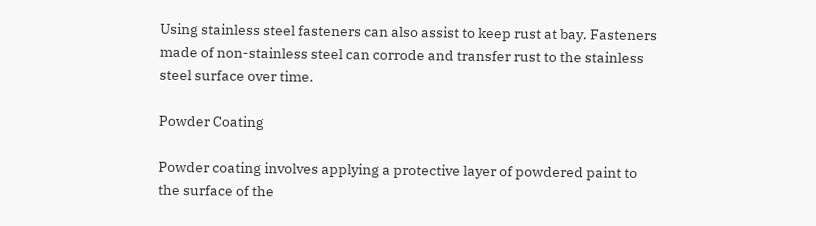Using stainless steel fasteners can also assist to keep rust at bay. Fasteners made of non-stainless steel can corrode and transfer rust to the stainless steel surface over time.

Powder Coating

Powder coating involves applying a protective layer of powdered paint to the surface of the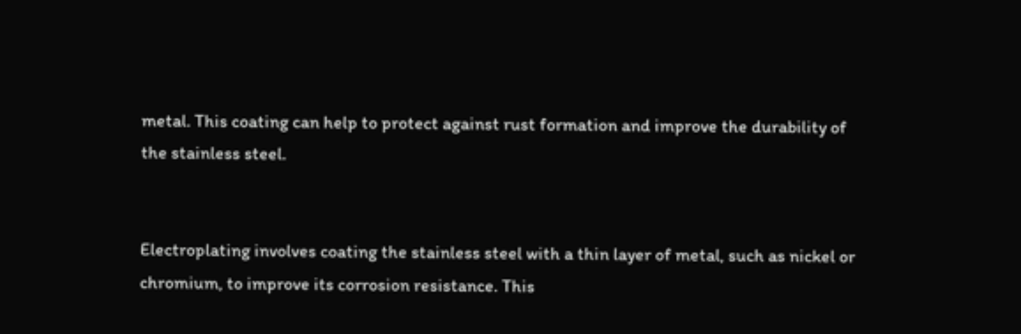metal. This coating can help to protect against rust formation and improve the durability of the stainless steel.


Electroplating involves coating the stainless steel with a thin layer of metal, such as nickel or chromium, to improve its corrosion resistance. This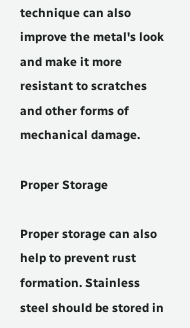technique can also improve the metal's look and make it more resistant to scratches and other forms of mechanical damage.

Proper Storage

Proper storage can also help to prevent rust formation. Stainless steel should be stored in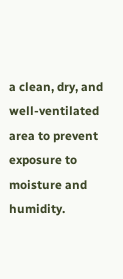a clean, dry, and well-ventilated area to prevent exposure to moisture and humidity.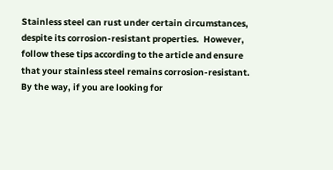Stainless steel can rust under certain circumstances, despite its corrosion-resistant properties.  However, follow these tips according to the article and ensure that your stainless steel remains corrosion-resistant.  By the way, if you are looking for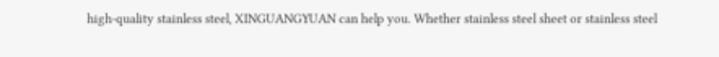high-quality stainless steel, XINGUANGYUAN can help you. Whether stainless steel sheet or stainless steel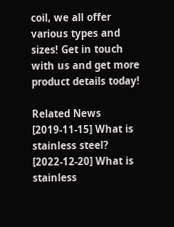coil, we all offer various types and sizes! Get in touch with us and get more product details today!

Related News
[2019-11-15] What is stainless steel? [2022-12-20] What is stainless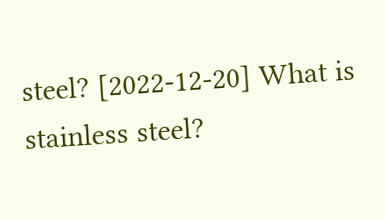steel? [2022-12-20] What is stainless steel?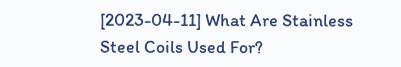[2023-04-11] What Are Stainless Steel Coils Used For?